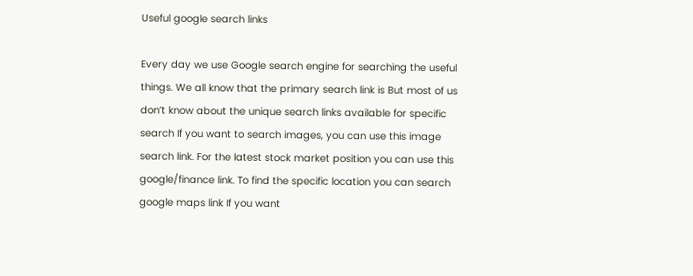Useful google search links

Every day we use Google search engine for searching the useful things. We all know that the primary search link is But most of us don’t know about the unique search links available for specific search If you want to search images, you can use this image search link. For the latest stock market position you can use this google/finance link. To find the specific location you can search google maps link If you want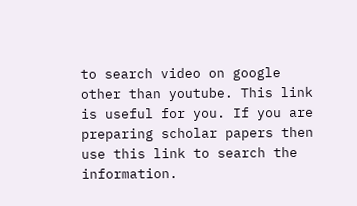to search video on google other than youtube. This link is useful for you. If you are preparing scholar papers then use this link to search the information.